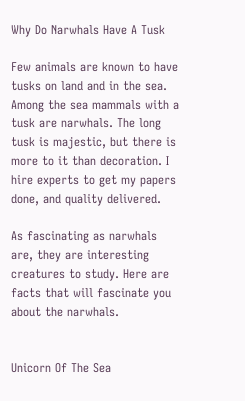Why Do Narwhals Have A Tusk

Few animals are known to have tusks on land and in the sea. Among the sea mammals with a tusk are narwhals. The long tusk is majestic, but there is more to it than decoration. I hire experts to get my papers done, and quality delivered.

As fascinating as narwhals are, they are interesting creatures to study. Here are facts that will fascinate you about the narwhals.


Unicorn Of The Sea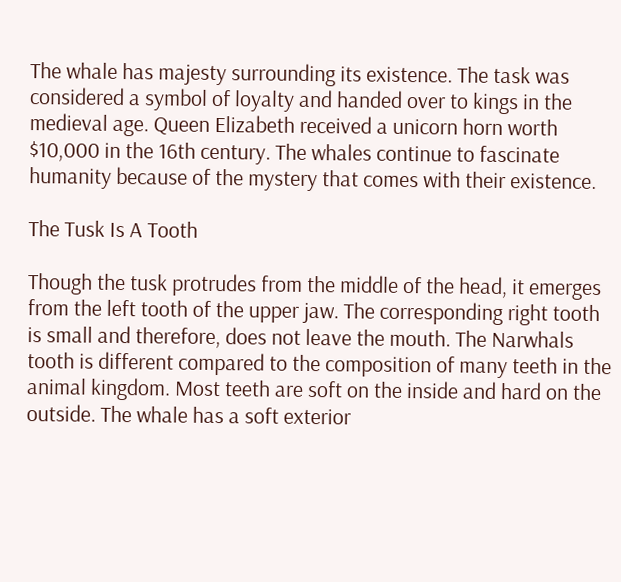The whale has majesty surrounding its existence. The task was considered a symbol of loyalty and handed over to kings in the medieval age. Queen Elizabeth received a unicorn horn worth $10,000 in the 16th century. The whales continue to fascinate humanity because of the mystery that comes with their existence.

The Tusk Is A Tooth

Though the tusk protrudes from the middle of the head, it emerges from the left tooth of the upper jaw. The corresponding right tooth is small and therefore, does not leave the mouth. The Narwhals tooth is different compared to the composition of many teeth in the animal kingdom. Most teeth are soft on the inside and hard on the outside. The whale has a soft exterior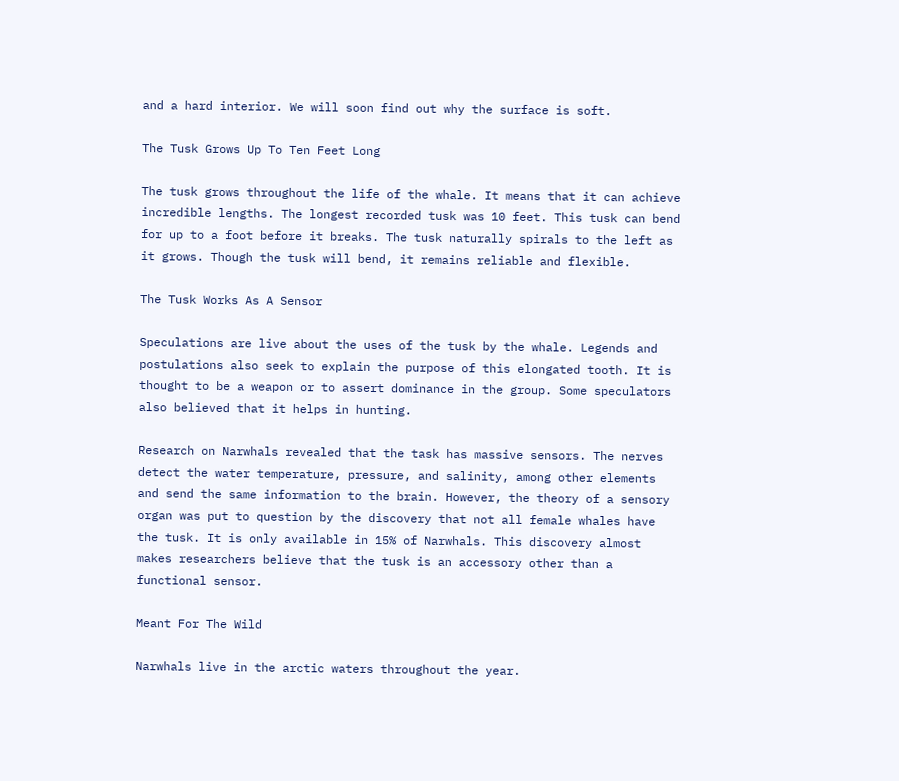and a hard interior. We will soon find out why the surface is soft.

The Tusk Grows Up To Ten Feet Long

The tusk grows throughout the life of the whale. It means that it can achieve incredible lengths. The longest recorded tusk was 10 feet. This tusk can bend for up to a foot before it breaks. The tusk naturally spirals to the left as it grows. Though the tusk will bend, it remains reliable and flexible.

The Tusk Works As A Sensor

Speculations are live about the uses of the tusk by the whale. Legends and postulations also seek to explain the purpose of this elongated tooth. It is thought to be a weapon or to assert dominance in the group. Some speculators also believed that it helps in hunting.

Research on Narwhals revealed that the task has massive sensors. The nerves detect the water temperature, pressure, and salinity, among other elements and send the same information to the brain. However, the theory of a sensory organ was put to question by the discovery that not all female whales have the tusk. It is only available in 15% of Narwhals. This discovery almost makes researchers believe that the tusk is an accessory other than a functional sensor.

Meant For The Wild

Narwhals live in the arctic waters throughout the year.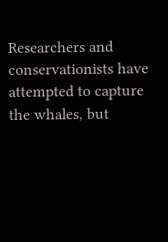Researchers and conservationists have attempted to capture the whales, but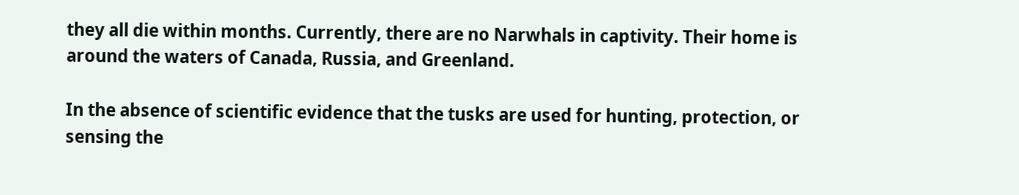they all die within months. Currently, there are no Narwhals in captivity. Their home is around the waters of Canada, Russia, and Greenland.

In the absence of scientific evidence that the tusks are used for hunting, protection, or sensing the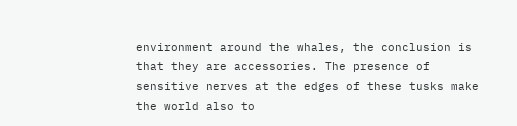environment around the whales, the conclusion is that they are accessories. The presence of sensitive nerves at the edges of these tusks make the world also to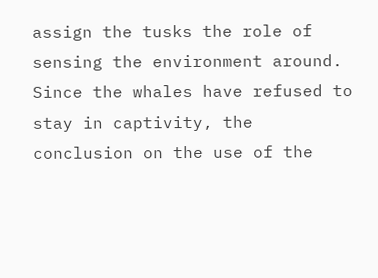assign the tusks the role of sensing the environment around. Since the whales have refused to stay in captivity, the conclusion on the use of the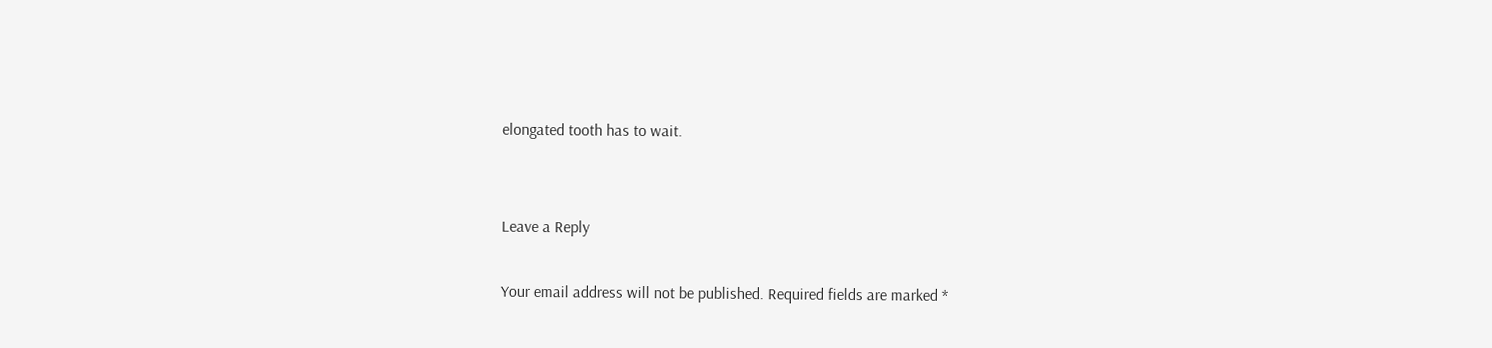elongated tooth has to wait.


Leave a Reply

Your email address will not be published. Required fields are marked *